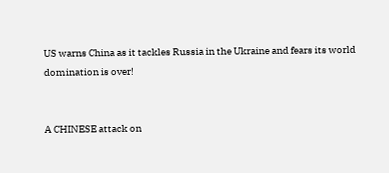US warns China as it tackles Russia in the Ukraine and fears its world domination is over!


A CHINESE attack on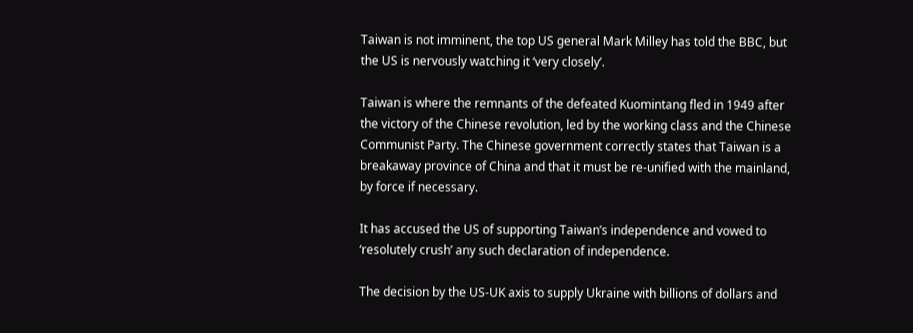Taiwan is not imminent, the top US general Mark Milley has told the BBC, but the US is nervously watching it ‘very closely’.

Taiwan is where the remnants of the defeated Kuomintang fled in 1949 after the victory of the Chinese revolution, led by the working class and the Chinese Communist Party. The Chinese government correctly states that Taiwan is a breakaway province of China and that it must be re-unified with the mainland, by force if necessary.

It has accused the US of supporting Taiwan’s independence and vowed to ‘resolutely crush’ any such declaration of independence.

The decision by the US-UK axis to supply Ukraine with billions of dollars and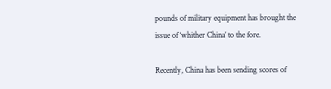pounds of military equipment has brought the issue of ‘whither China’ to the fore.

Recently, China has been sending scores of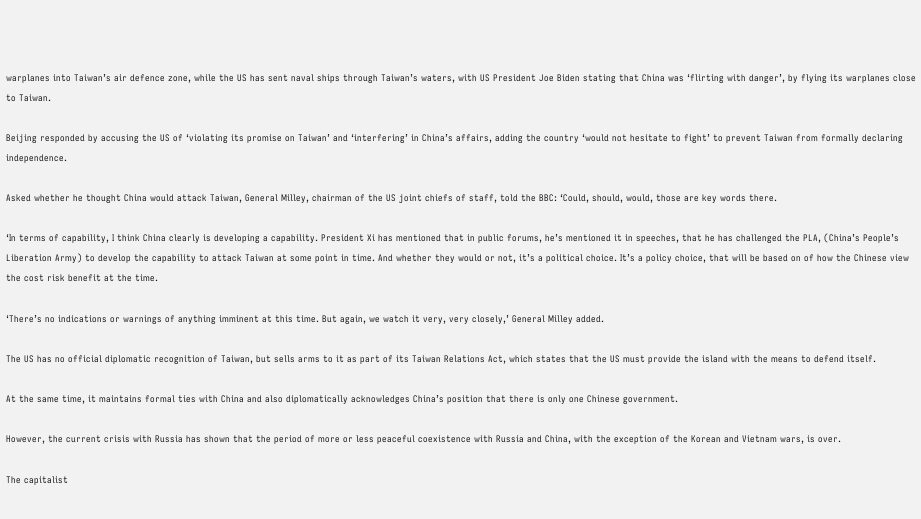warplanes into Taiwan’s air defence zone, while the US has sent naval ships through Taiwan’s waters, with US President Joe Biden stating that China was ‘flirting with danger’, by flying its warplanes close to Taiwan.

Beijing responded by accusing the US of ‘violating its promise on Taiwan’ and ‘interfering’ in China’s affairs, adding the country ‘would not hesitate to fight’ to prevent Taiwan from formally declaring independence.

Asked whether he thought China would attack Taiwan, General Milley, chairman of the US joint chiefs of staff, told the BBC: ‘Could, should, would, those are key words there.

‘In terms of capability, I think China clearly is developing a capability. President Xi has mentioned that in public forums, he’s mentioned it in speeches, that he has challenged the PLA, (China’s People’s Liberation Army) to develop the capability to attack Taiwan at some point in time. And whether they would or not, it’s a political choice. It’s a policy choice, that will be based on of how the Chinese view the cost risk benefit at the time.

‘There’s no indications or warnings of anything imminent at this time. But again, we watch it very, very closely,’ General Milley added.

The US has no official diplomatic recognition of Taiwan, but sells arms to it as part of its Taiwan Relations Act, which states that the US must provide the island with the means to defend itself.

At the same time, it maintains formal ties with China and also diplomatically acknowledges China’s position that there is only one Chinese government.

However, the current crisis with Russia has shown that the period of more or less peaceful coexistence with Russia and China, with the exception of the Korean and Vietnam wars, is over.

The capitalist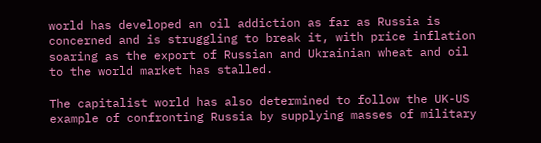world has developed an oil addiction as far as Russia is concerned and is struggling to break it, with price inflation soaring as the export of Russian and Ukrainian wheat and oil to the world market has stalled.

The capitalist world has also determined to follow the UK-US example of confronting Russia by supplying masses of military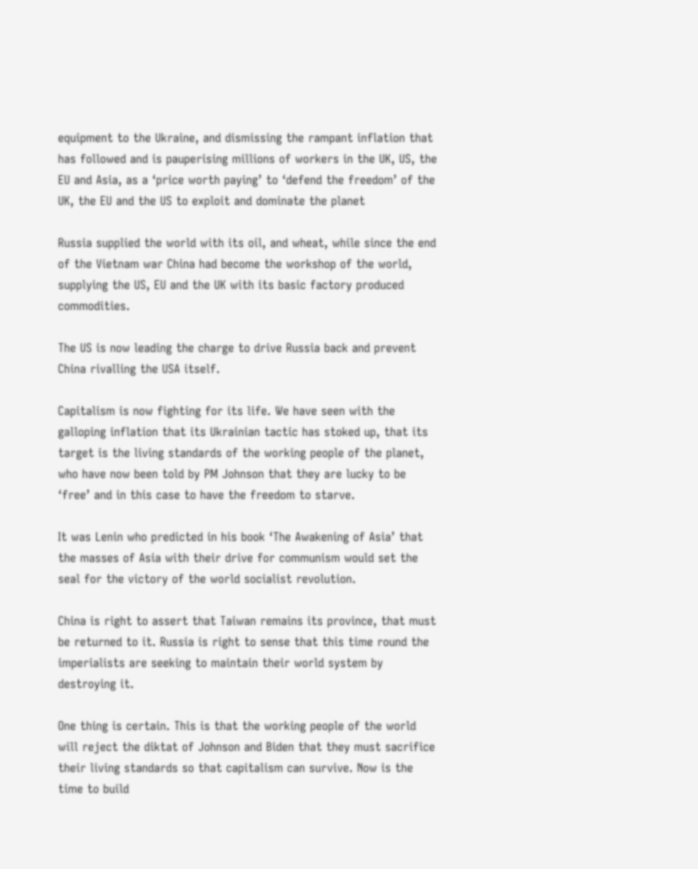equipment to the Ukraine, and dismissing the rampant inflation that has followed and is pauperising millions of workers in the UK, US, the EU and Asia, as a ‘price worth paying’ to ‘defend the freedom’ of the UK, the EU and the US to exploit and dominate the planet

Russia supplied the world with its oil, and wheat, while since the end of the Vietnam war China had become the workshop of the world, supplying the US, EU and the UK with its basic factory produced commodities.

The US is now leading the charge to drive Russia back and prevent China rivalling the USA itself.

Capitalism is now fighting for its life. We have seen with the galloping inflation that its Ukrainian tactic has stoked up, that its target is the living standards of the working people of the planet, who have now been told by PM Johnson that they are lucky to be ‘free’ and in this case to have the freedom to starve.

It was Lenin who predicted in his book ‘The Awakening of Asia’ that the masses of Asia with their drive for communism would set the seal for the victory of the world socialist revolution.

China is right to assert that Taiwan remains its province, that must be returned to it. Russia is right to sense that this time round the imperialists are seeking to maintain their world system by destroying it.

One thing is certain. This is that the working people of the world will reject the diktat of Johnson and Biden that they must sacrifice their living standards so that capitalism can survive. Now is the time to build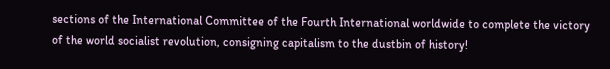sections of the International Committee of the Fourth International worldwide to complete the victory of the world socialist revolution, consigning capitalism to the dustbin of history!